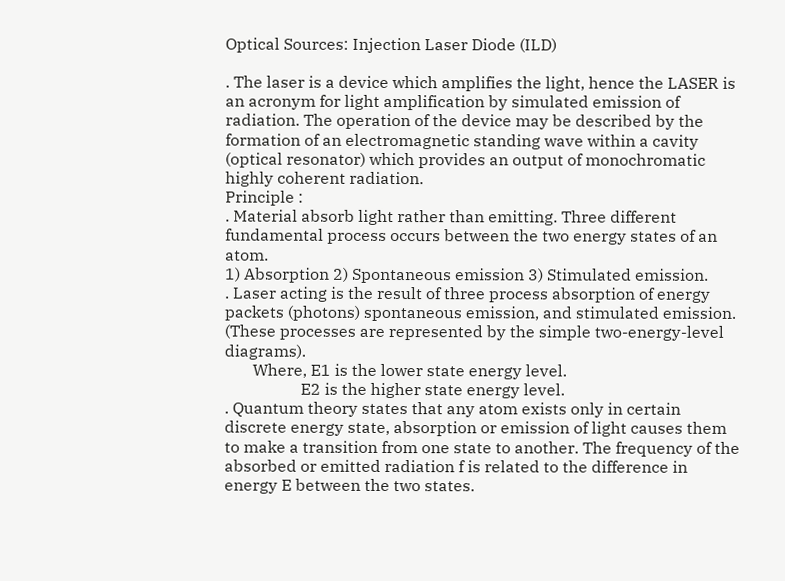Optical Sources: Injection Laser Diode (ILD)

. The laser is a device which amplifies the light, hence the LASER is an acronym for light amplification by simulated emission of radiation. The operation of the device may be described by the formation of an electromagnetic standing wave within a cavity (optical resonator) which provides an output of monochromatic highly coherent radiation.
Principle :
. Material absorb light rather than emitting. Three different fundamental process occurs between the two energy states of an atom.
1) Absorption 2) Spontaneous emission 3) Stimulated emission.
. Laser acting is the result of three process absorption of energy packets (photons) spontaneous emission, and stimulated emission. (These processes are represented by the simple two-energy-level diagrams).
       Where, E1 is the lower state energy level.
                   E2 is the higher state energy level.
. Quantum theory states that any atom exists only in certain discrete energy state, absorption or emission of light causes them to make a transition from one state to another. The frequency of the absorbed or emitted radiation f is related to the difference in energy E between the two states.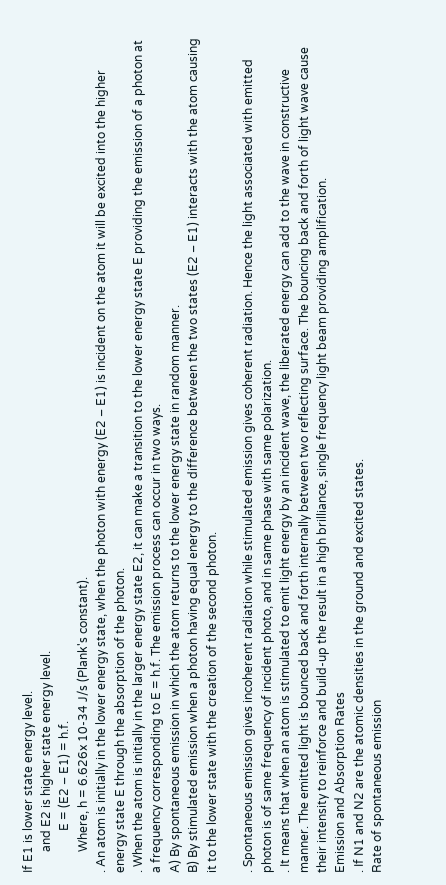If E1 is lower state energy level.
       and E2 is higher state energy level.
              E = (E2 – E1) = h.f.
       Where, h = 6.626x 10-34 J/s (Plank's constant).
. An atom is initially in the lower energy state, when the photon with energy (E2 – E1) is incident on the atom it will be excited into the higher energy state E through the absorption of the photon.
. When the atom is initially in the larger energy state E2, it can make a transition to the lower energy state E providing the emission of a photon at a frequency corresponding to E = h.f. The emission process can occur in two ways.
A) By spontaneous emission in which the atom returns to the lower energy state in random manner.
B) By stimulated emission when a photon having equal energy to the difference between the two states (E2 – E1) interacts with the atom causing it to the lower state with the creation of the second photon.

. Spontaneous emission gives incoherent radiation while stimulated emission gives coherent radiation. Hence the light associated with emitted photon is of same frequency of incident photo, and in same phase with same polarization.
. It means that when an atom is stimulated to emit light energy by an incident wave, the liberated energy can add to the wave in constructive manner. The emitted light is bounced back and forth internally between two reflecting surface. The bouncing back and forth of light wave cause their intensity to reinforce and build-up the result in a high brilliance, single frequency light beam providing amplification.
Emission and Absorption Rates
. If N1 and N2 are the atomic densities in the ground and excited states.
Rate of spontaneous emission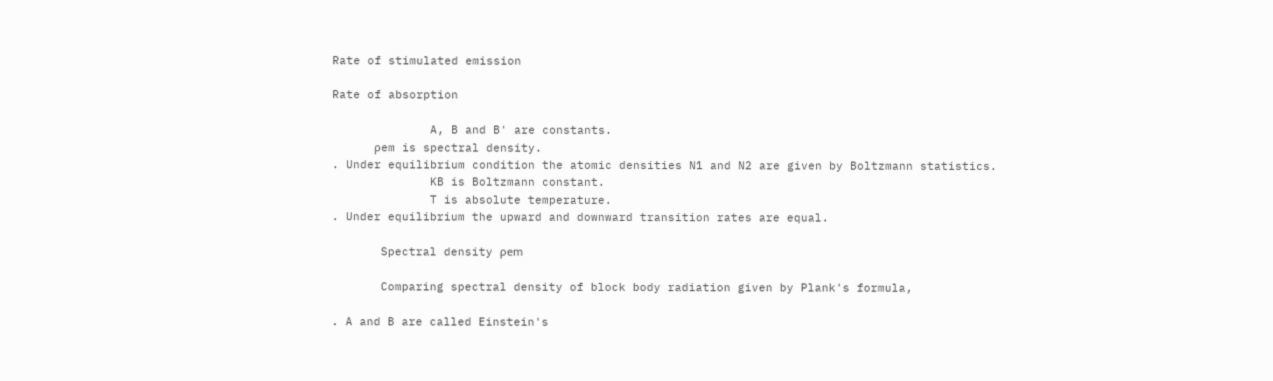Rate of stimulated emission

Rate of absorption

              A, B and B' are constants.
              ρem is spectral density.
. Under equilibrium condition the atomic densities N1 and N2 are given by Boltzmann statistics.
              KB is Boltzmann constant.
              T is absolute temperature.
. Under equilibrium the upward and downward transition rates are equal.

       Spectral density ρem

       Comparing spectral density of block body radiation given by Plank's formula,

. A and B are called Einstein's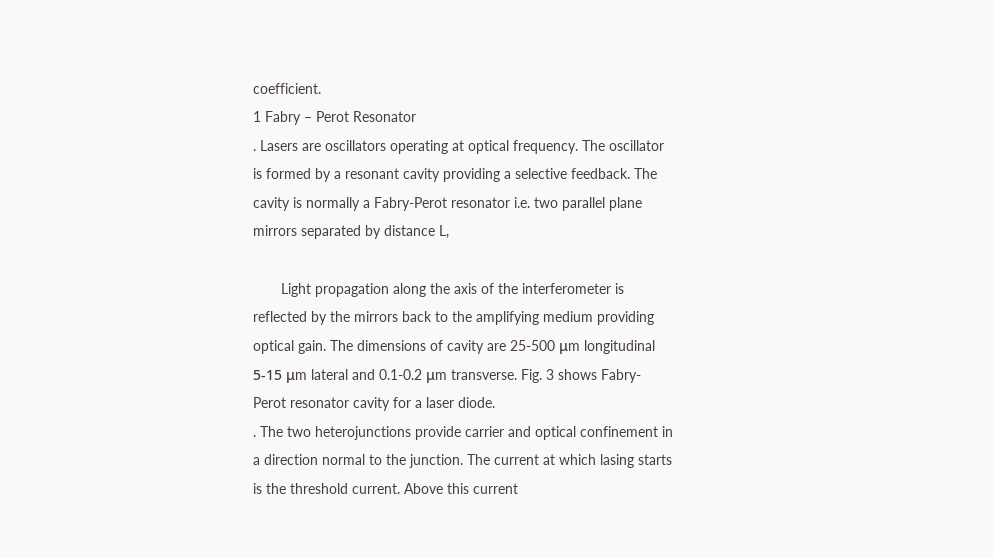coefficient.
1 Fabry – Perot Resonator
. Lasers are oscillators operating at optical frequency. The oscillator is formed by a resonant cavity providing a selective feedback. The cavity is normally a Fabry-Perot resonator i.e. two parallel plane mirrors separated by distance L,

       Light propagation along the axis of the interferometer is reflected by the mirrors back to the amplifying medium providing optical gain. The dimensions of cavity are 25-500 μm longitudinal 5-15 μm lateral and 0.1-0.2 μm transverse. Fig. 3 shows Fabry-Perot resonator cavity for a laser diode.
. The two heterojunctions provide carrier and optical confinement in a direction normal to the junction. The current at which lasing starts is the threshold current. Above this current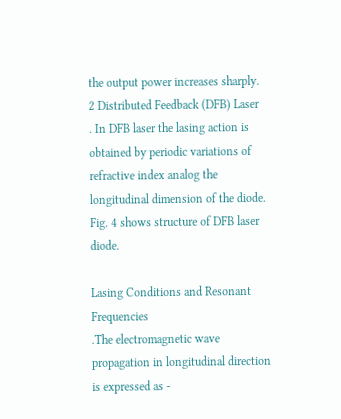the output power increases sharply.
2 Distributed Feedback (DFB) Laser
. In DFB laser the lasing action is obtained by periodic variations of refractive index analog the longitudinal dimension of the diode.  Fig. 4 shows structure of DFB laser diode.

Lasing Conditions and Resonant Frequencies
.The electromagnetic wave propagation in longitudinal direction is expressed as -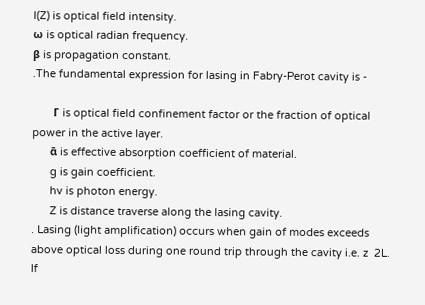I(Z) is optical field intensity.
ω is optical radian frequency.
β is propagation constant.
.The fundamental expression for lasing in Fabry-Perot cavity is -

       Γ is optical field confinement factor or the fraction of optical power in the active layer.
      ᾱ is effective absorption coefficient of material.
      g is gain coefficient.
      hv is photon energy.
      Z is distance traverse along the lasing cavity.
. Lasing (light amplification) occurs when gain of modes exceeds above optical loss during one round trip through the cavity i.e. z  2L. If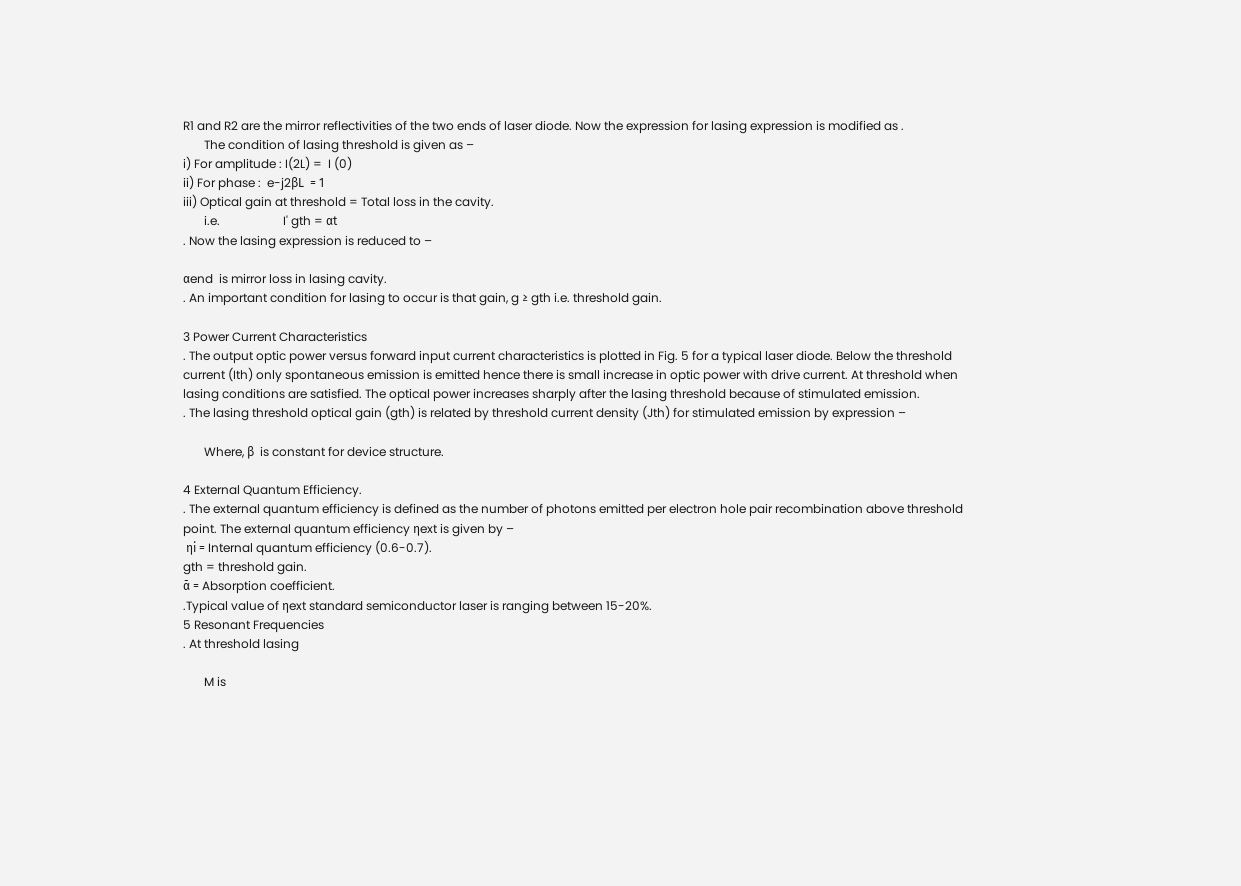R1 and R2 are the mirror reflectivities of the two ends of laser diode. Now the expression for lasing expression is modified as .
       The condition of lasing threshold is given as –
i) For amplitude : I(2L) =  I (0)
ii) For phase :  e-j2βL  = 1
iii) Optical gain at threshold = Total loss in the cavity.
       i.e.                     I' gth = αt
. Now the lasing expression is reduced to –

αend  is mirror loss in lasing cavity.
. An important condition for lasing to occur is that gain, g ≥ gth i.e. threshold gain.

3 Power Current Characteristics
. The output optic power versus forward input current characteristics is plotted in Fig. 5 for a typical laser diode. Below the threshold current (Ith) only spontaneous emission is emitted hence there is small increase in optic power with drive current. At threshold when lasing conditions are satisfied. The optical power increases sharply after the lasing threshold because of stimulated emission.
. The lasing threshold optical gain (gth) is related by threshold current density (Jth) for stimulated emission by expression –

       Where, β  is constant for device structure.

4 External Quantum Efficiency.
. The external quantum efficiency is defined as the number of photons emitted per electron hole pair recombination above threshold point. The external quantum efficiency ηext is given by –
 ηi = Internal quantum efficiency (0.6-0.7).
gth = threshold gain.
ᾱ = Absorption coefficient.
.Typical value of ηext standard semiconductor laser is ranging between 15-20%.
5 Resonant Frequencies
. At threshold lasing

       M is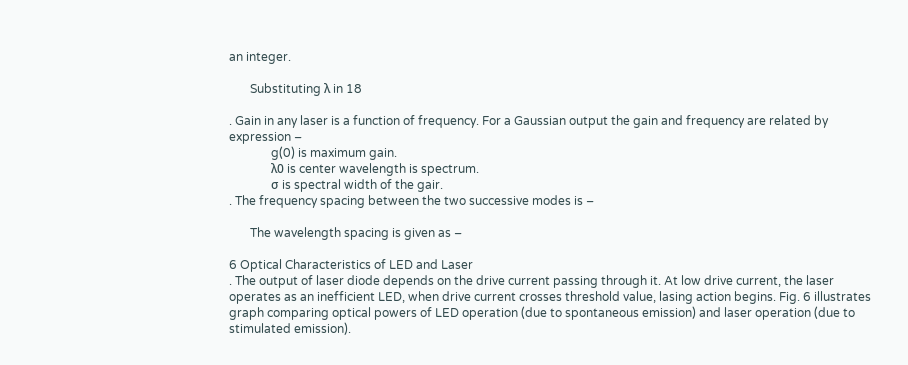an integer.

       Substituting λ in 18

. Gain in any laser is a function of frequency. For a Gaussian output the gain and frequency are related by expression –
              g(0) is maximum gain.
              λ0 is center wavelength is spectrum.
              σ is spectral width of the gair.
. The frequency spacing between the two successive modes is –

       The wavelength spacing is given as –

6 Optical Characteristics of LED and Laser
. The output of laser diode depends on the drive current passing through it. At low drive current, the laser operates as an inefficient LED, when drive current crosses threshold value, lasing action begins. Fig. 6 illustrates graph comparing optical powers of LED operation (due to spontaneous emission) and laser operation (due to stimulated emission).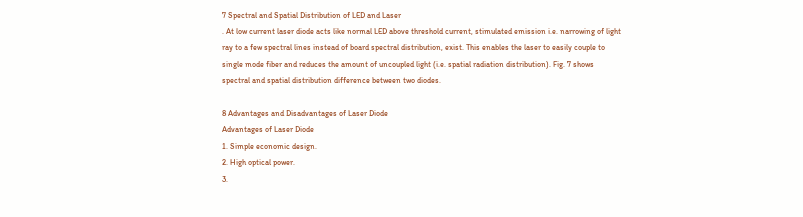7 Spectral and Spatial Distribution of LED and Laser
. At low current laser diode acts like normal LED above threshold current, stimulated emission i.e. narrowing of light ray to a few spectral lines instead of board spectral distribution, exist. This enables the laser to easily couple to single mode fiber and reduces the amount of uncoupled light (i.e. spatial radiation distribution). Fig. 7 shows spectral and spatial distribution difference between two diodes.

8 Advantages and Disadvantages of Laser Diode
Advantages of Laser Diode
1. Simple economic design.
2. High optical power.
3.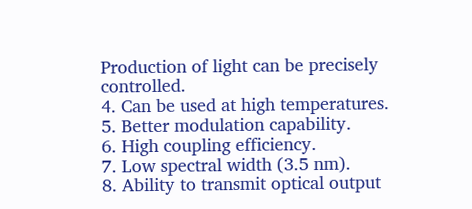Production of light can be precisely controlled.
4. Can be used at high temperatures.
5. Better modulation capability.
6. High coupling efficiency.
7. Low spectral width (3.5 nm).
8. Ability to transmit optical output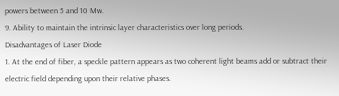powers between 5 and 10 Mw.
9. Ability to maintain the intrinsic layer characteristics over long periods.
Disadvantages of Laser Diode
1. At the end of fiber, a speckle pattern appears as two coherent light beams add or subtract their electric field depending upon their relative phases.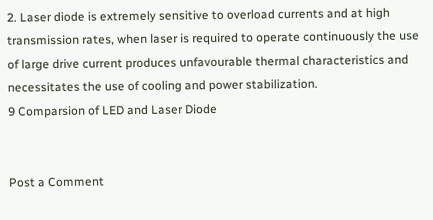2. Laser diode is extremely sensitive to overload currents and at high transmission rates, when laser is required to operate continuously the use of large drive current produces unfavourable thermal characteristics and necessitates the use of cooling and power stabilization.
9 Comparsion of LED and Laser Diode


Post a Comment